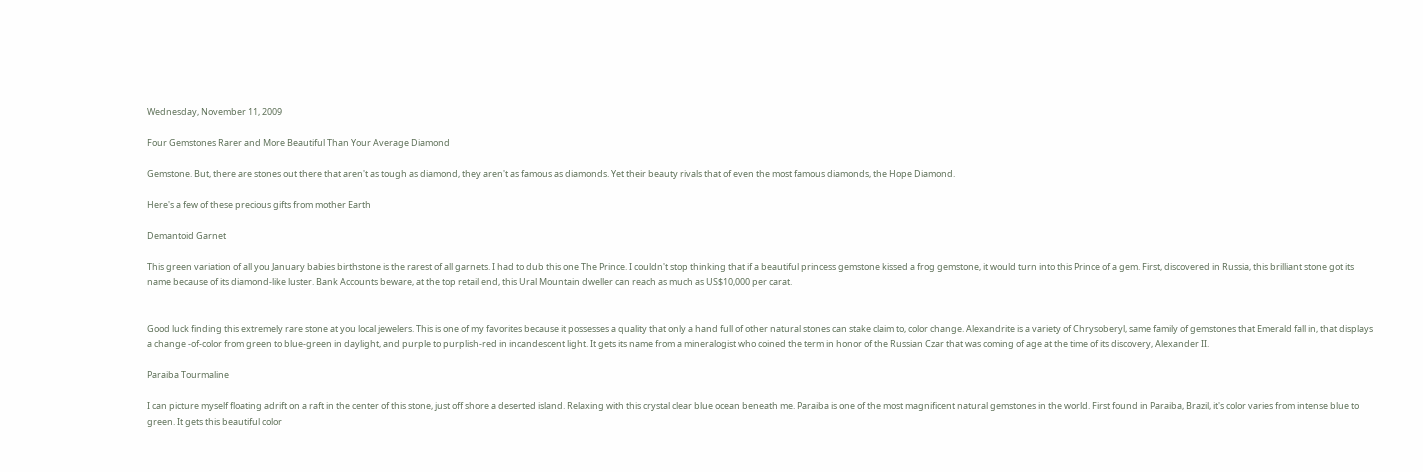Wednesday, November 11, 2009

Four Gemstones Rarer and More Beautiful Than Your Average Diamond

Gemstone. But, there are stones out there that aren't as tough as diamond, they aren't as famous as diamonds. Yet their beauty rivals that of even the most famous diamonds, the Hope Diamond.

Here's a few of these precious gifts from mother Earth

Demantoid Garnet

This green variation of all you January babies birthstone is the rarest of all garnets. I had to dub this one The Prince. I couldn't stop thinking that if a beautiful princess gemstone kissed a frog gemstone, it would turn into this Prince of a gem. First, discovered in Russia, this brilliant stone got its name because of its diamond-like luster. Bank Accounts beware, at the top retail end, this Ural Mountain dweller can reach as much as US$10,000 per carat.


Good luck finding this extremely rare stone at you local jewelers. This is one of my favorites because it possesses a quality that only a hand full of other natural stones can stake claim to, color change. Alexandrite is a variety of Chrysoberyl, same family of gemstones that Emerald fall in, that displays a change -of-color from green to blue-green in daylight, and purple to purplish-red in incandescent light. It gets its name from a mineralogist who coined the term in honor of the Russian Czar that was coming of age at the time of its discovery, Alexander II.

Paraiba Tourmaline

I can picture myself floating adrift on a raft in the center of this stone, just off shore a deserted island. Relaxing with this crystal clear blue ocean beneath me. Paraiba is one of the most magnificent natural gemstones in the world. First found in Paraiba, Brazil, it's color varies from intense blue to green. It gets this beautiful color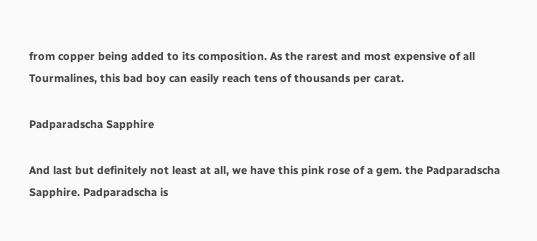from copper being added to its composition. As the rarest and most expensive of all Tourmalines, this bad boy can easily reach tens of thousands per carat.

Padparadscha Sapphire

And last but definitely not least at all, we have this pink rose of a gem. the Padparadscha Sapphire. Padparadscha is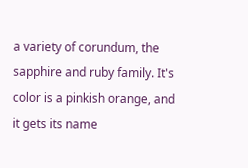a variety of corundum, the sapphire and ruby family. It's color is a pinkish orange, and it gets its name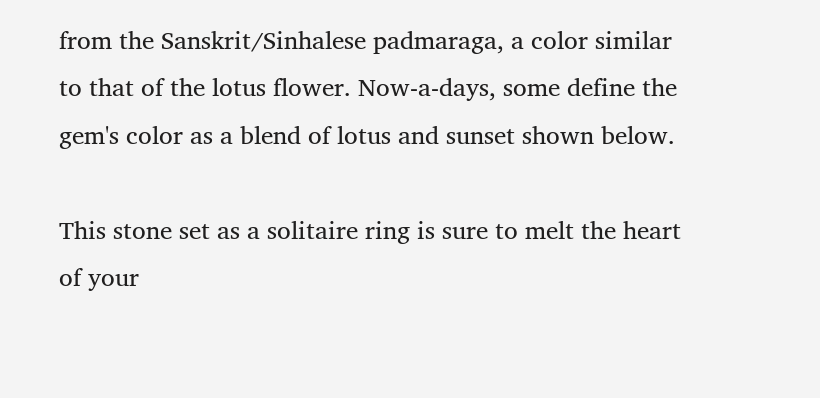from the Sanskrit/Sinhalese padmaraga, a color similar to that of the lotus flower. Now-a-days, some define the gem's color as a blend of lotus and sunset shown below.

This stone set as a solitaire ring is sure to melt the heart of your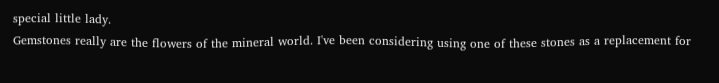special little lady.
Gemstones really are the flowers of the mineral world. I've been considering using one of these stones as a replacement for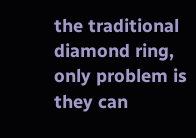the traditional diamond ring, only problem is they can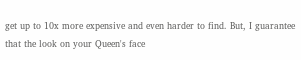get up to 10x more expensive and even harder to find. But, I guarantee that the look on your Queen's face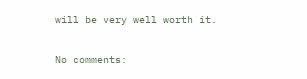will be very well worth it.

No comments: